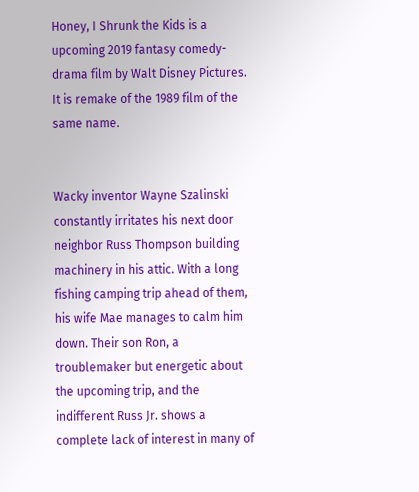Honey, I Shrunk the Kids is a upcoming 2019 fantasy comedy-drama film by Walt Disney Pictures. It is remake of the 1989 film of the same name.


Wacky inventor Wayne Szalinski constantly irritates his next door neighbor Russ Thompson building machinery in his attic. With a long fishing camping trip ahead of them, his wife Mae manages to calm him down. Their son Ron, a troublemaker but energetic about the upcoming trip, and the indifferent Russ Jr. shows a complete lack of interest in many of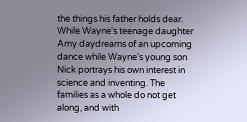the things his father holds dear. While Wayne's teenage daughter Amy daydreams of an upcoming dance while Wayne's young son Nick portrays his own interest in science and inventing. The families as a whole do not get along, and with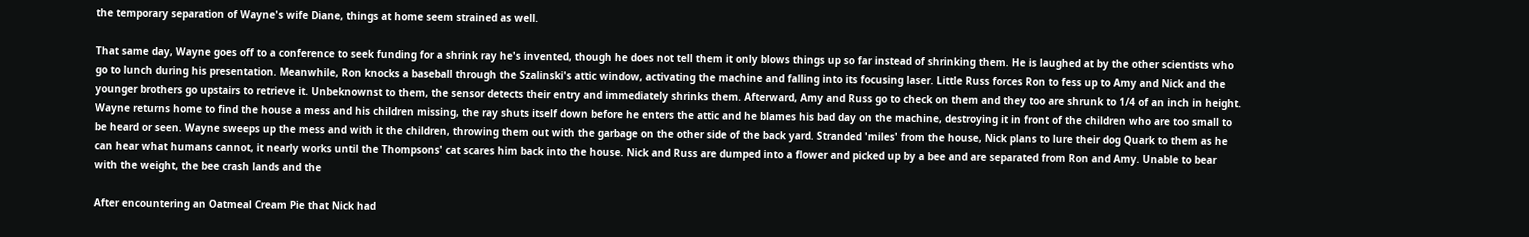the temporary separation of Wayne's wife Diane, things at home seem strained as well.

That same day, Wayne goes off to a conference to seek funding for a shrink ray he's invented, though he does not tell them it only blows things up so far instead of shrinking them. He is laughed at by the other scientists who go to lunch during his presentation. Meanwhile, Ron knocks a baseball through the Szalinski's attic window, activating the machine and falling into its focusing laser. Little Russ forces Ron to fess up to Amy and Nick and the younger brothers go upstairs to retrieve it. Unbeknownst to them, the sensor detects their entry and immediately shrinks them. Afterward, Amy and Russ go to check on them and they too are shrunk to 1/4 of an inch in height. Wayne returns home to find the house a mess and his children missing, the ray shuts itself down before he enters the attic and he blames his bad day on the machine, destroying it in front of the children who are too small to be heard or seen. Wayne sweeps up the mess and with it the children, throwing them out with the garbage on the other side of the back yard. Stranded 'miles' from the house, Nick plans to lure their dog Quark to them as he can hear what humans cannot, it nearly works until the Thompsons' cat scares him back into the house. Nick and Russ are dumped into a flower and picked up by a bee and are separated from Ron and Amy. Unable to bear with the weight, the bee crash lands and the

After encountering an Oatmeal Cream Pie that Nick had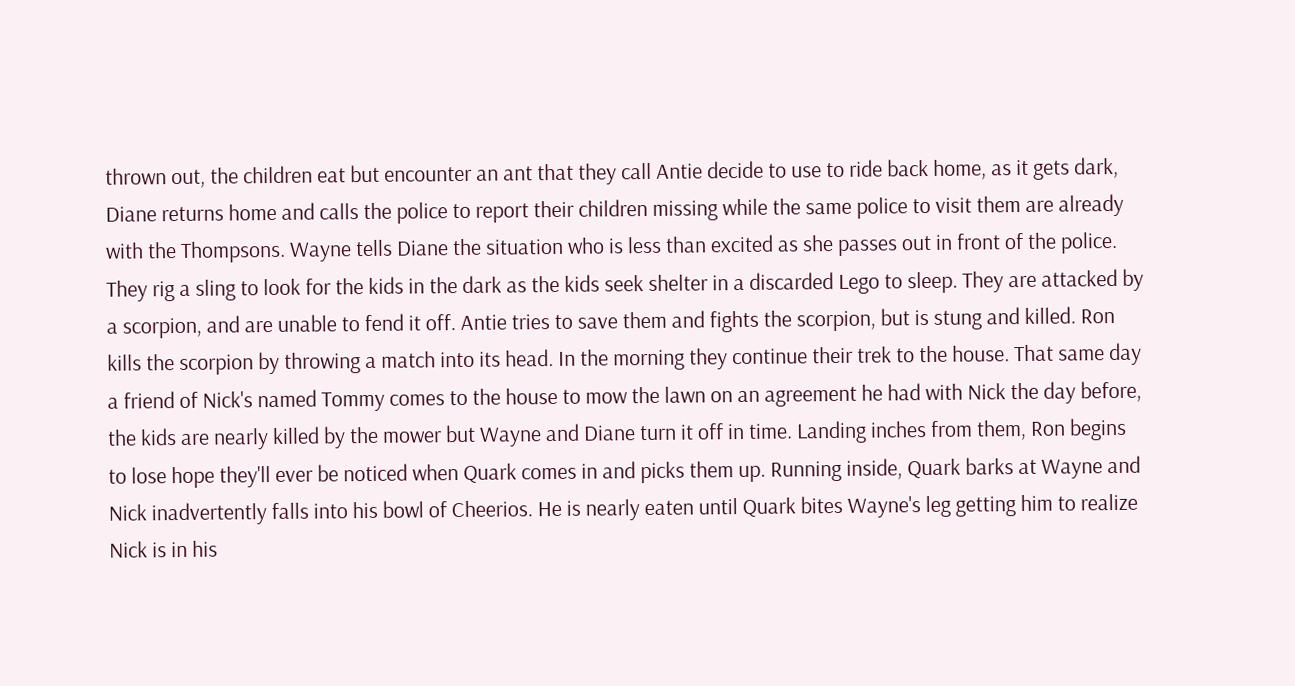thrown out, the children eat but encounter an ant that they call Antie decide to use to ride back home, as it gets dark, Diane returns home and calls the police to report their children missing while the same police to visit them are already with the Thompsons. Wayne tells Diane the situation who is less than excited as she passes out in front of the police. They rig a sling to look for the kids in the dark as the kids seek shelter in a discarded Lego to sleep. They are attacked by a scorpion, and are unable to fend it off. Antie tries to save them and fights the scorpion, but is stung and killed. Ron kills the scorpion by throwing a match into its head. In the morning they continue their trek to the house. That same day a friend of Nick's named Tommy comes to the house to mow the lawn on an agreement he had with Nick the day before, the kids are nearly killed by the mower but Wayne and Diane turn it off in time. Landing inches from them, Ron begins to lose hope they'll ever be noticed when Quark comes in and picks them up. Running inside, Quark barks at Wayne and Nick inadvertently falls into his bowl of Cheerios. He is nearly eaten until Quark bites Wayne's leg getting him to realize Nick is in his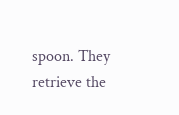spoon. They retrieve the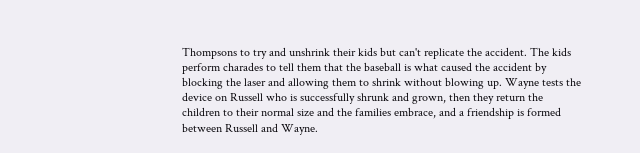Thompsons to try and unshrink their kids but can't replicate the accident. The kids perform charades to tell them that the baseball is what caused the accident by blocking the laser and allowing them to shrink without blowing up. Wayne tests the device on Russell who is successfully shrunk and grown, then they return the children to their normal size and the families embrace, and a friendship is formed between Russell and Wayne.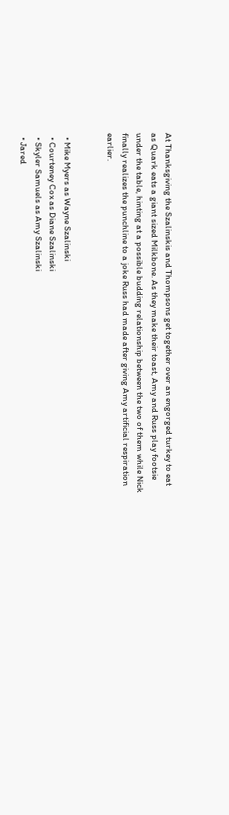At Thanksgiving the Szalinskis and Thompsons get together over an engorged turkey to eat as Quark eats a giant sized Milkbone. As they make their toast, Amy and Russ play footsie under the table, hinting at a possible budding relationship between the two of them while Nick finally realizes the punchline to a joke Russ had made after giving Amy artificial respiration earlier.


  • Mike Myers as Wayne Szalinski
  • Courteney Cox as Diane Szalinski
  • Skyler Samuels as Amy Szalinski
  • Jared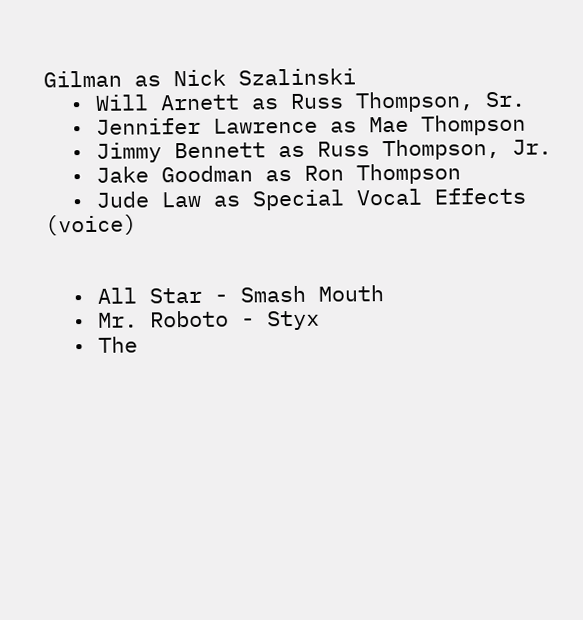Gilman as Nick Szalinski
  • Will Arnett as Russ Thompson, Sr.
  • Jennifer Lawrence as Mae Thompson
  • Jimmy Bennett as Russ Thompson, Jr.
  • Jake Goodman as Ron Thompson
  • Jude Law as Special Vocal Effects (voice)


  • All Star - Smash Mouth
  • Mr. Roboto - Styx
  • The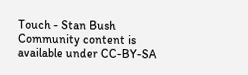Touch - Stan Bush
Community content is available under CC-BY-SA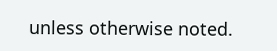unless otherwise noted.